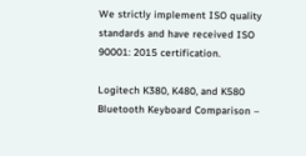We strictly implement ISO quality standards and have received ISO 90001: 2015 certification.

Logitech K380, K480, and K580 Bluetooth Keyboard Comparison –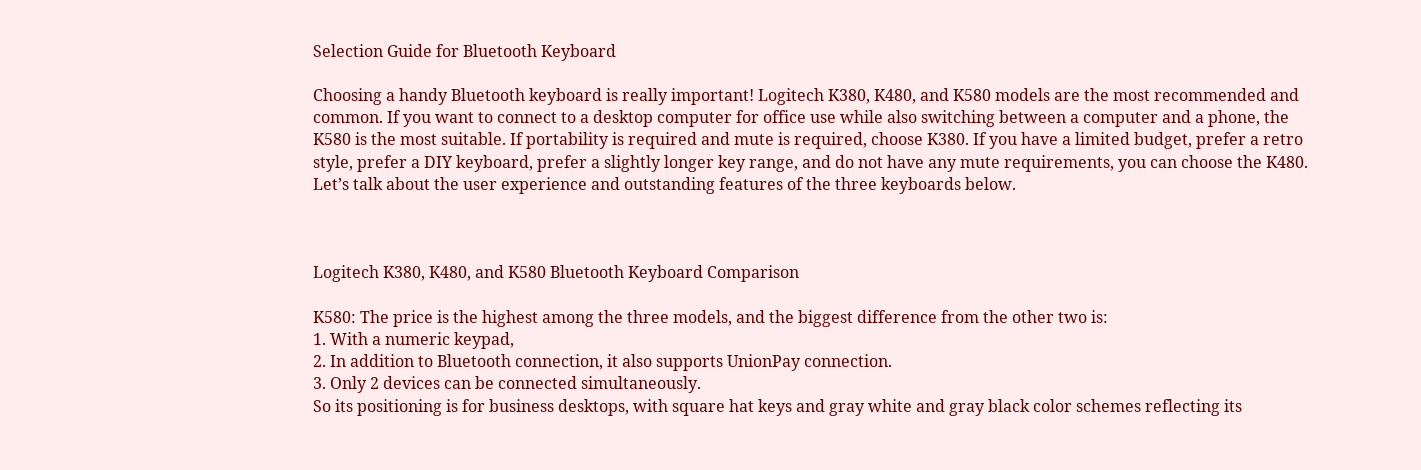Selection Guide for Bluetooth Keyboard

Choosing a handy Bluetooth keyboard is really important! Logitech K380, K480, and K580 models are the most recommended and common. If you want to connect to a desktop computer for office use while also switching between a computer and a phone, the K580 is the most suitable. If portability is required and mute is required, choose K380. If you have a limited budget, prefer a retro style, prefer a DIY keyboard, prefer a slightly longer key range, and do not have any mute requirements, you can choose the K480. Let’s talk about the user experience and outstanding features of the three keyboards below.



Logitech K380, K480, and K580 Bluetooth Keyboard Comparison

K580: The price is the highest among the three models, and the biggest difference from the other two is:
1. With a numeric keypad,
2. In addition to Bluetooth connection, it also supports UnionPay connection.
3. Only 2 devices can be connected simultaneously.
So its positioning is for business desktops, with square hat keys and gray white and gray black color schemes reflecting its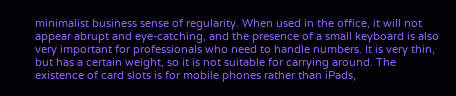minimalist business sense of regularity. When used in the office, it will not appear abrupt and eye-catching, and the presence of a small keyboard is also very important for professionals who need to handle numbers. It is very thin, but has a certain weight, so it is not suitable for carrying around. The existence of card slots is for mobile phones rather than iPads,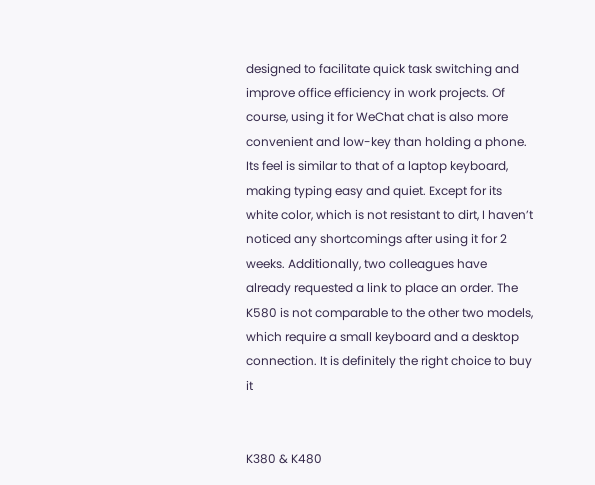designed to facilitate quick task switching and improve office efficiency in work projects. Of course, using it for WeChat chat is also more convenient and low-key than holding a phone. Its feel is similar to that of a laptop keyboard, making typing easy and quiet. Except for its white color, which is not resistant to dirt, I haven’t noticed any shortcomings after using it for 2 weeks. Additionally, two colleagues have already requested a link to place an order. The K580 is not comparable to the other two models, which require a small keyboard and a desktop connection. It is definitely the right choice to buy it


K380 & K480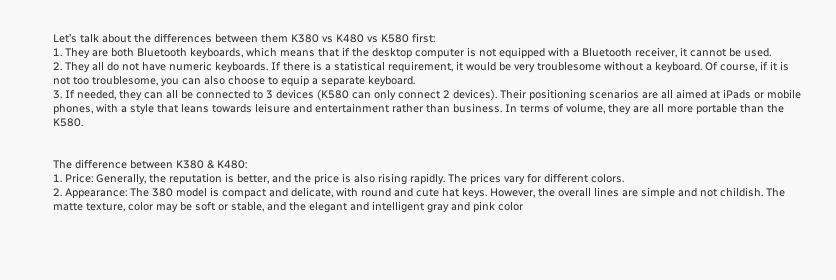Let’s talk about the differences between them K380 vs K480 vs K580 first:
1. They are both Bluetooth keyboards, which means that if the desktop computer is not equipped with a Bluetooth receiver, it cannot be used.
2. They all do not have numeric keyboards. If there is a statistical requirement, it would be very troublesome without a keyboard. Of course, if it is not too troublesome, you can also choose to equip a separate keyboard.
3. If needed, they can all be connected to 3 devices (K580 can only connect 2 devices). Their positioning scenarios are all aimed at iPads or mobile phones, with a style that leans towards leisure and entertainment rather than business. In terms of volume, they are all more portable than the K580.


The difference between K380 & K480:
1. Price: Generally, the reputation is better, and the price is also rising rapidly. The prices vary for different colors.
2. Appearance: The 380 model is compact and delicate, with round and cute hat keys. However, the overall lines are simple and not childish. The matte texture, color may be soft or stable, and the elegant and intelligent gray and pink color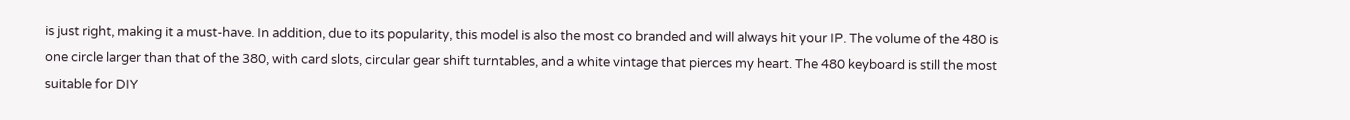is just right, making it a must-have. In addition, due to its popularity, this model is also the most co branded and will always hit your IP. The volume of the 480 is one circle larger than that of the 380, with card slots, circular gear shift turntables, and a white vintage that pierces my heart. The 480 keyboard is still the most suitable for DIY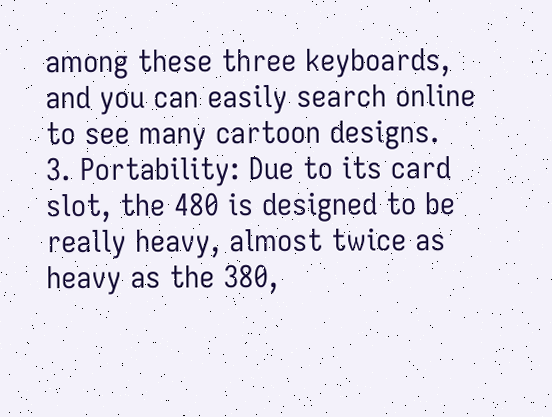among these three keyboards, and you can easily search online to see many cartoon designs.
3. Portability: Due to its card slot, the 480 is designed to be really heavy, almost twice as heavy as the 380,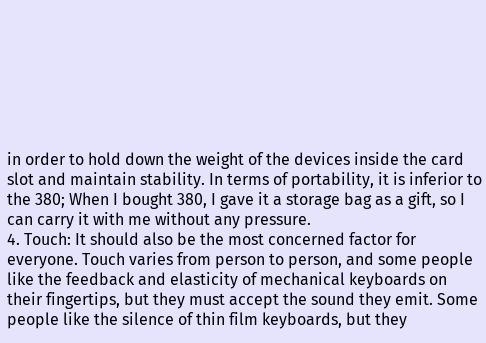in order to hold down the weight of the devices inside the card slot and maintain stability. In terms of portability, it is inferior to the 380; When I bought 380, I gave it a storage bag as a gift, so I can carry it with me without any pressure.
4. Touch: It should also be the most concerned factor for everyone. Touch varies from person to person, and some people like the feedback and elasticity of mechanical keyboards on their fingertips, but they must accept the sound they emit. Some people like the silence of thin film keyboards, but they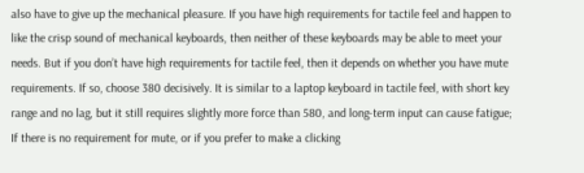also have to give up the mechanical pleasure. If you have high requirements for tactile feel and happen to like the crisp sound of mechanical keyboards, then neither of these keyboards may be able to meet your needs. But if you don’t have high requirements for tactile feel, then it depends on whether you have mute requirements. If so, choose 380 decisively. It is similar to a laptop keyboard in tactile feel, with short key range and no lag, but it still requires slightly more force than 580, and long-term input can cause fatigue; If there is no requirement for mute, or if you prefer to make a clicking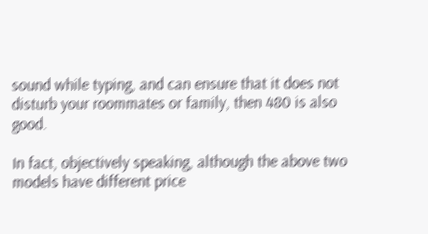sound while typing, and can ensure that it does not disturb your roommates or family, then 480 is also good.

In fact, objectively speaking, although the above two models have different price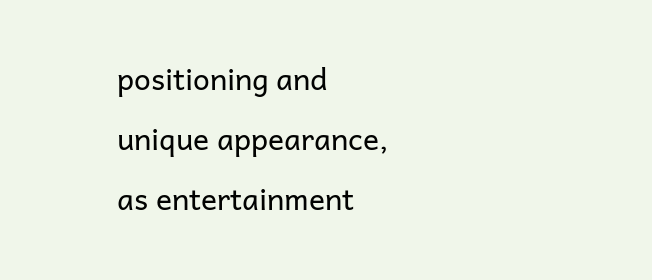positioning and unique appearance, as entertainment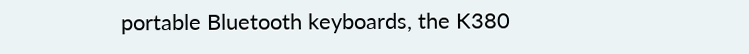portable Bluetooth keyboards, the K380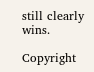still clearly wins.

Copyright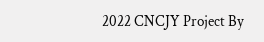2022 CNCJY Project By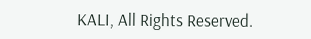KALI, All Rights Reserved.